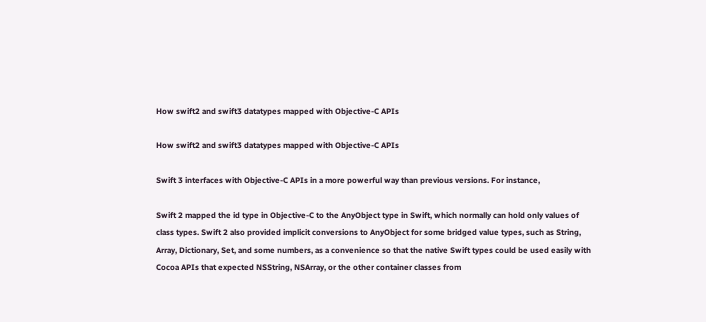How swift2 and swift3 datatypes mapped with Objective-C APIs

How swift2 and swift3 datatypes mapped with Objective-C APIs

Swift 3 interfaces with Objective-C APIs in a more powerful way than previous versions. For instance,

Swift 2 mapped the id type in Objective-C to the AnyObject type in Swift, which normally can hold only values of class types. Swift 2 also provided implicit conversions to AnyObject for some bridged value types, such as String, Array, Dictionary, Set, and some numbers, as a convenience so that the native Swift types could be used easily with Cocoa APIs that expected NSString, NSArray, or the other container classes from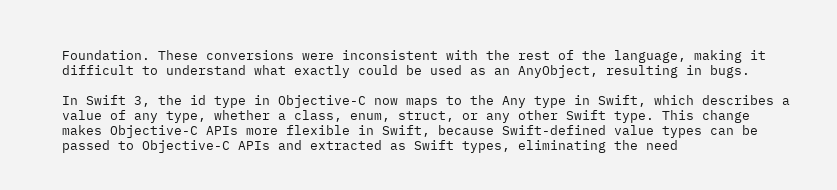Foundation. These conversions were inconsistent with the rest of the language, making it difficult to understand what exactly could be used as an AnyObject, resulting in bugs.

In Swift 3, the id type in Objective-C now maps to the Any type in Swift, which describes a value of any type, whether a class, enum, struct, or any other Swift type. This change makes Objective-C APIs more flexible in Swift, because Swift-defined value types can be passed to Objective-C APIs and extracted as Swift types, eliminating the need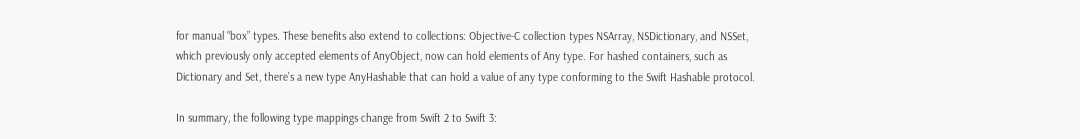for manual “box” types. These benefits also extend to collections: Objective-C collection types NSArray, NSDictionary, and NSSet, which previously only accepted elements of AnyObject, now can hold elements of Any type. For hashed containers, such as Dictionary and Set, there’s a new type AnyHashable that can hold a value of any type conforming to the Swift Hashable protocol.

In summary, the following type mappings change from Swift 2 to Swift 3: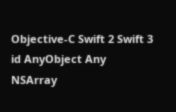Objective-C Swift 2 Swift 3
id AnyObject Any
NSArray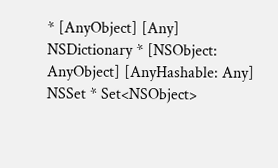* [AnyObject] [Any]
NSDictionary * [NSObject: AnyObject] [AnyHashable: Any]
NSSet * Set<NSObject>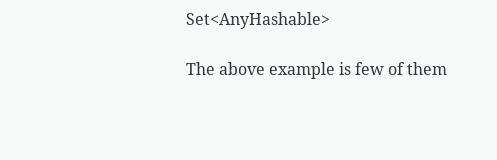Set<AnyHashable>

The above example is few of them